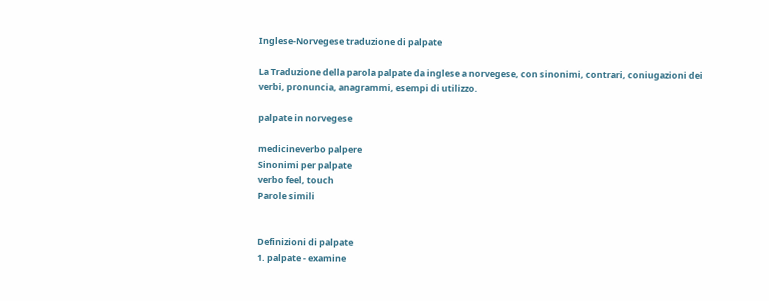Inglese-Norvegese traduzione di palpate

La Traduzione della parola palpate da inglese a norvegese, con sinonimi, contrari, coniugazioni dei verbi, pronuncia, anagrammi, esempi di utilizzo.

palpate in norvegese

medicineverbo palpere
Sinonimi per palpate
verbo feel, touch
Parole simili


Definizioni di palpate
1. palpate - examine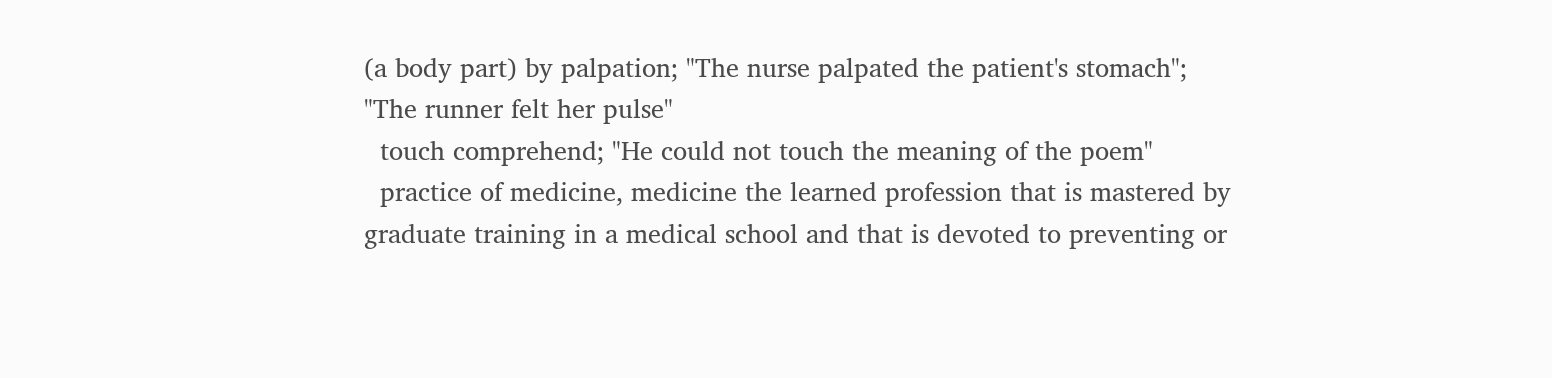(a body part) by palpation; "The nurse palpated the patient's stomach"; "The runner felt her pulse"
  touch comprehend; "He could not touch the meaning of the poem"
  practice of medicine, medicine the learned profession that is mastered by graduate training in a medical school and that is devoted to preventing or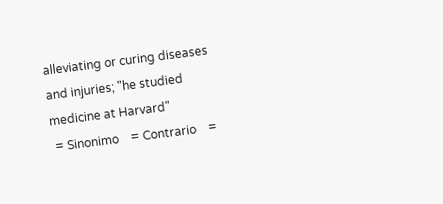alleviating or curing diseases and injuries; "he studied medicine at Harvard"
 = Sinonimo    = Contrario    =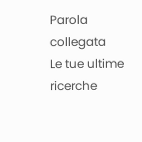Parola collegata
Le tue ultime ricerche